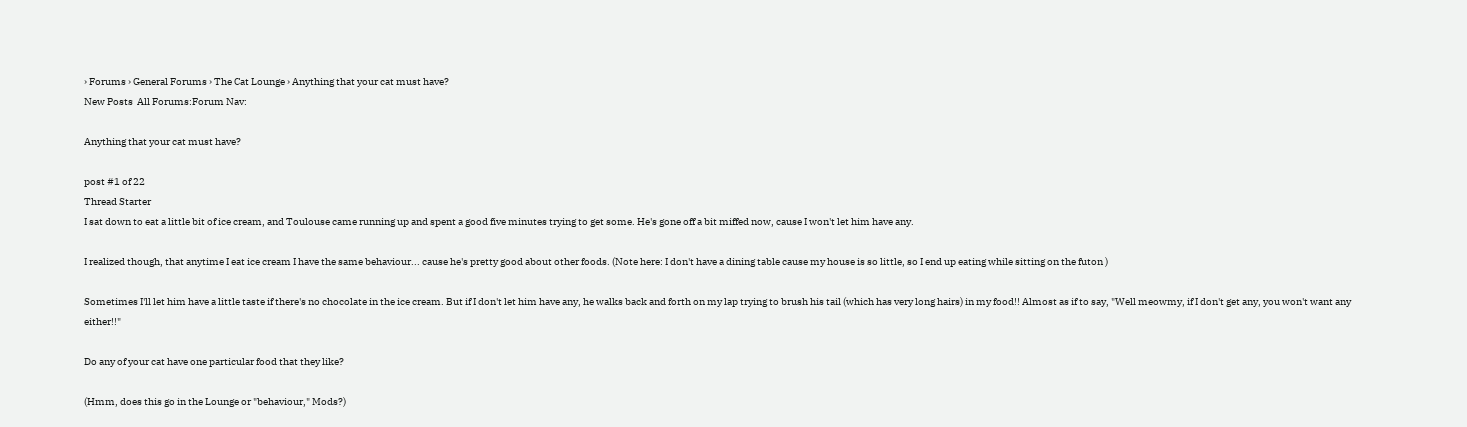› Forums › General Forums › The Cat Lounge › Anything that your cat must have?
New Posts  All Forums:Forum Nav:

Anything that your cat must have?

post #1 of 22
Thread Starter
I sat down to eat a little bit of ice cream, and Toulouse came running up and spent a good five minutes trying to get some. He's gone off a bit miffed now, cause I won't let him have any.

I realized though, that anytime I eat ice cream I have the same behaviour... cause he's pretty good about other foods. (Note here: I don't have a dining table cause my house is so little, so I end up eating while sitting on the futon )

Sometimes I'll let him have a little taste if there's no chocolate in the ice cream. But if I don't let him have any, he walks back and forth on my lap trying to brush his tail (which has very long hairs) in my food!! Almost as if to say, "Well meowmy, if I don't get any, you won't want any either!!"

Do any of your cat have one particular food that they like?

(Hmm, does this go in the Lounge or "behaviour," Mods?)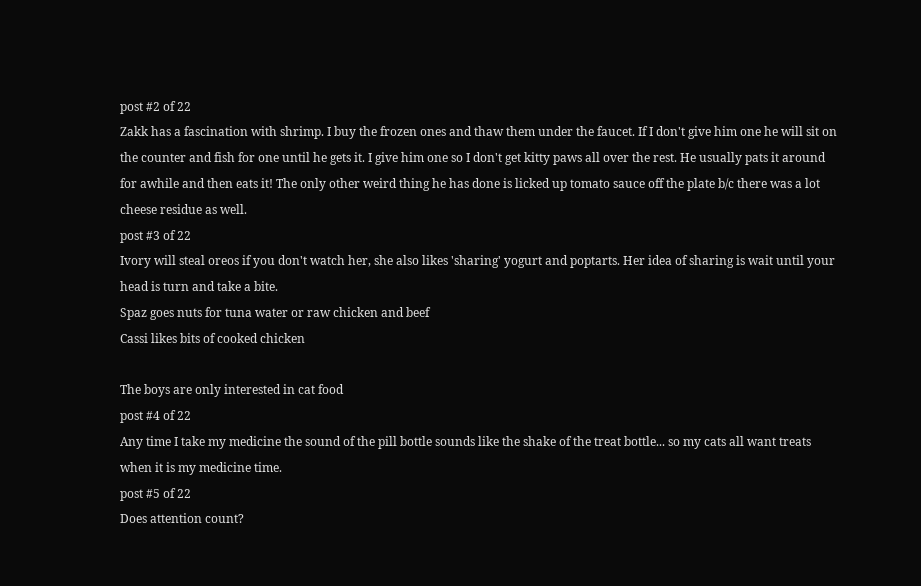post #2 of 22
Zakk has a fascination with shrimp. I buy the frozen ones and thaw them under the faucet. If I don't give him one he will sit on the counter and fish for one until he gets it. I give him one so I don't get kitty paws all over the rest. He usually pats it around for awhile and then eats it! The only other weird thing he has done is licked up tomato sauce off the plate b/c there was a lot cheese residue as well.
post #3 of 22
Ivory will steal oreos if you don't watch her, she also likes 'sharing' yogurt and poptarts. Her idea of sharing is wait until your head is turn and take a bite.
Spaz goes nuts for tuna water or raw chicken and beef
Cassi likes bits of cooked chicken

The boys are only interested in cat food
post #4 of 22
Any time I take my medicine the sound of the pill bottle sounds like the shake of the treat bottle... so my cats all want treats when it is my medicine time.
post #5 of 22
Does attention count?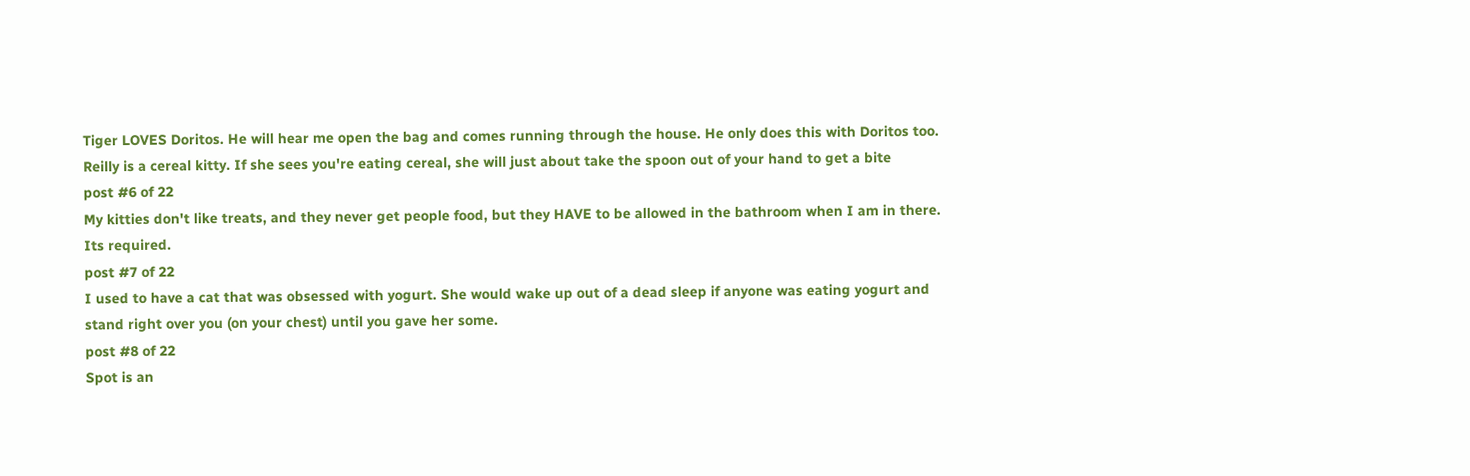Tiger LOVES Doritos. He will hear me open the bag and comes running through the house. He only does this with Doritos too.
Reilly is a cereal kitty. If she sees you're eating cereal, she will just about take the spoon out of your hand to get a bite
post #6 of 22
My kitties don't like treats, and they never get people food, but they HAVE to be allowed in the bathroom when I am in there. Its required.
post #7 of 22
I used to have a cat that was obsessed with yogurt. She would wake up out of a dead sleep if anyone was eating yogurt and stand right over you (on your chest) until you gave her some.
post #8 of 22
Spot is an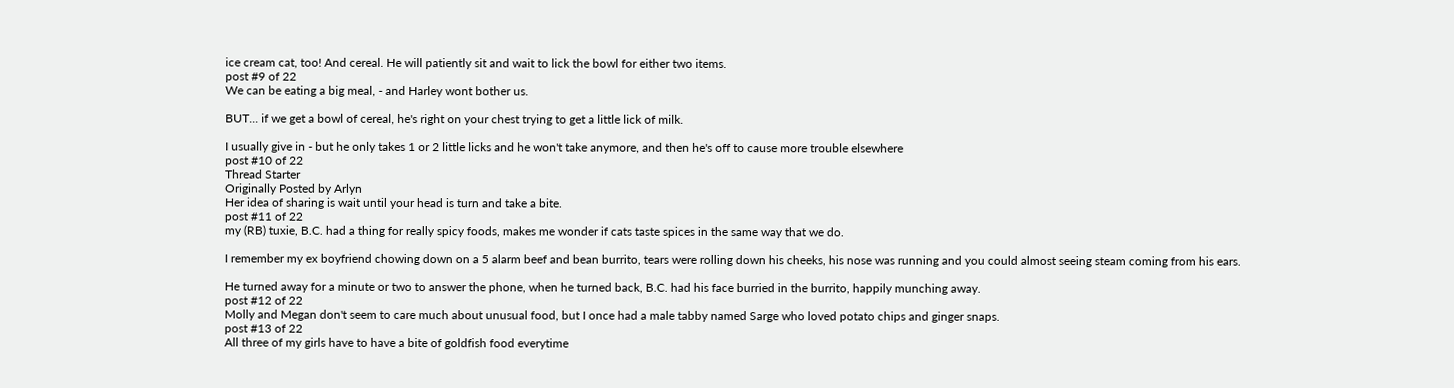ice cream cat, too! And cereal. He will patiently sit and wait to lick the bowl for either two items.
post #9 of 22
We can be eating a big meal, - and Harley wont bother us.

BUT... if we get a bowl of cereal, he's right on your chest trying to get a little lick of milk.

I usually give in - but he only takes 1 or 2 little licks and he won't take anymore, and then he's off to cause more trouble elsewhere
post #10 of 22
Thread Starter
Originally Posted by Arlyn
Her idea of sharing is wait until your head is turn and take a bite.
post #11 of 22
my (RB) tuxie, B.C. had a thing for really spicy foods, makes me wonder if cats taste spices in the same way that we do.

I remember my ex boyfriend chowing down on a 5 alarm beef and bean burrito, tears were rolling down his cheeks, his nose was running and you could almost seeing steam coming from his ears.

He turned away for a minute or two to answer the phone, when he turned back, B.C. had his face burried in the burrito, happily munching away.
post #12 of 22
Molly and Megan don't seem to care much about unusual food, but I once had a male tabby named Sarge who loved potato chips and ginger snaps.
post #13 of 22
All three of my girls have to have a bite of goldfish food everytime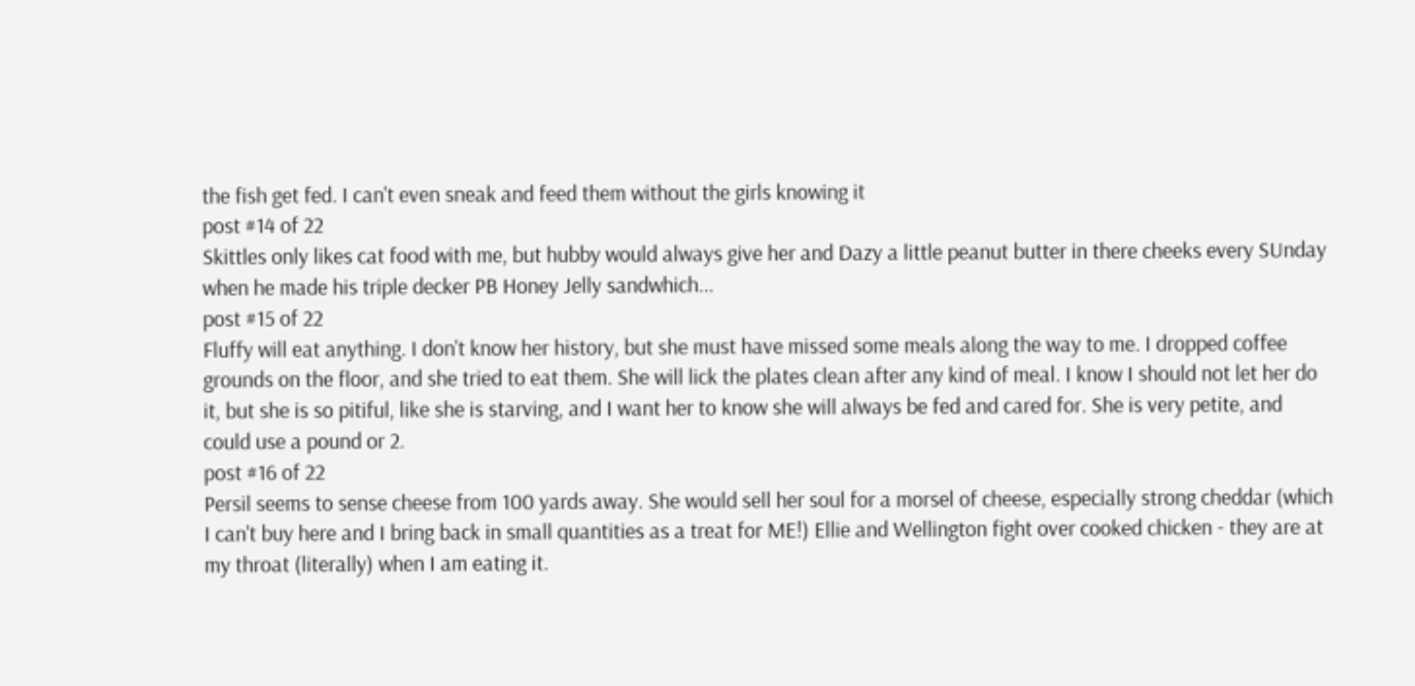the fish get fed. I can't even sneak and feed them without the girls knowing it
post #14 of 22
Skittles only likes cat food with me, but hubby would always give her and Dazy a little peanut butter in there cheeks every SUnday when he made his triple decker PB Honey Jelly sandwhich...
post #15 of 22
Fluffy will eat anything. I don't know her history, but she must have missed some meals along the way to me. I dropped coffee grounds on the floor, and she tried to eat them. She will lick the plates clean after any kind of meal. I know I should not let her do it, but she is so pitiful, like she is starving, and I want her to know she will always be fed and cared for. She is very petite, and could use a pound or 2.
post #16 of 22
Persil seems to sense cheese from 100 yards away. She would sell her soul for a morsel of cheese, especially strong cheddar (which I can't buy here and I bring back in small quantities as a treat for ME!) Ellie and Wellington fight over cooked chicken - they are at my throat (literally) when I am eating it.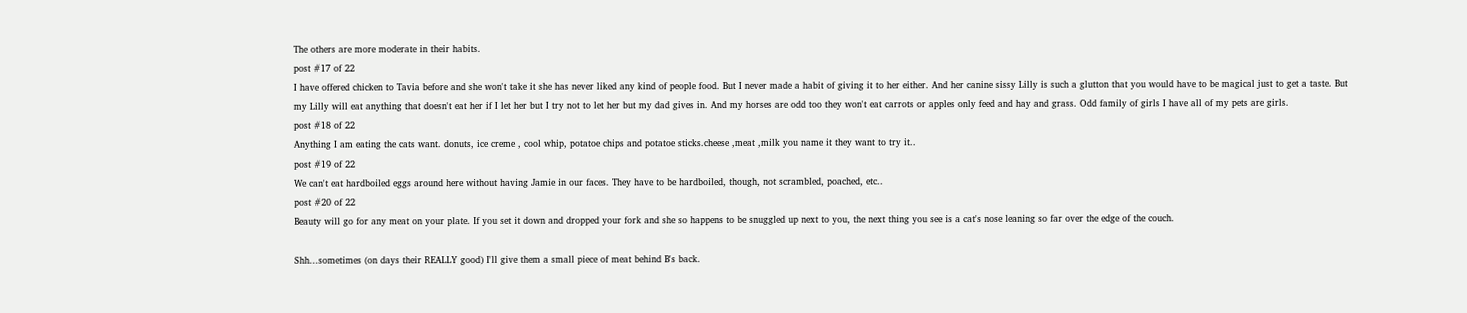The others are more moderate in their habits.
post #17 of 22
I have offered chicken to Tavia before and she won't take it she has never liked any kind of people food. But I never made a habit of giving it to her either. And her canine sissy Lilly is such a glutton that you would have to be magical just to get a taste. But my Lilly will eat anything that doesn't eat her if I let her but I try not to let her but my dad gives in. And my horses are odd too they won't eat carrots or apples only feed and hay and grass. Odd family of girls I have all of my pets are girls.
post #18 of 22
Anything I am eating the cats want. donuts, ice creme , cool whip, potatoe chips and potatoe sticks.cheese ,meat ,milk you name it they want to try it..
post #19 of 22
We can't eat hardboiled eggs around here without having Jamie in our faces. They have to be hardboiled, though, not scrambled, poached, etc..
post #20 of 22
Beauty will go for any meat on your plate. If you set it down and dropped your fork and she so happens to be snuggled up next to you, the next thing you see is a cat's nose leaning so far over the edge of the couch.

Shh...sometimes (on days their REALLY good) I'll give them a small piece of meat behind B's back.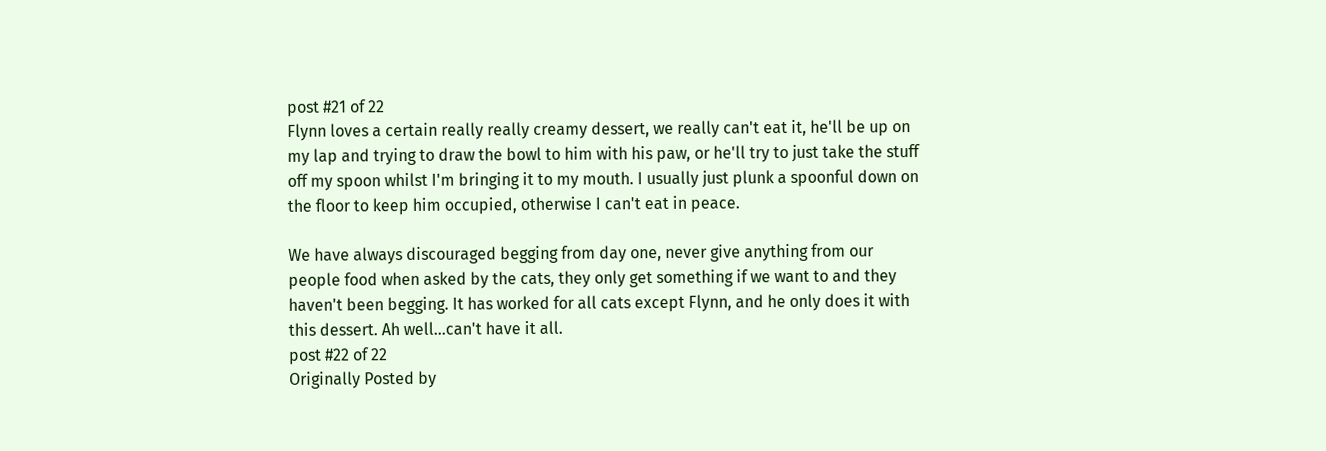post #21 of 22
Flynn loves a certain really really creamy dessert, we really can't eat it, he'll be up on my lap and trying to draw the bowl to him with his paw, or he'll try to just take the stuff off my spoon whilst I'm bringing it to my mouth. I usually just plunk a spoonful down on the floor to keep him occupied, otherwise I can't eat in peace.

We have always discouraged begging from day one, never give anything from our people food when asked by the cats, they only get something if we want to and they haven't been begging. It has worked for all cats except Flynn, and he only does it with this dessert. Ah well...can't have it all.
post #22 of 22
Originally Posted by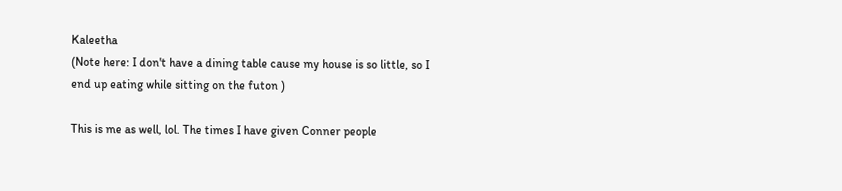Kaleetha
(Note here: I don't have a dining table cause my house is so little, so I end up eating while sitting on the futon )

This is me as well, lol. The times I have given Conner people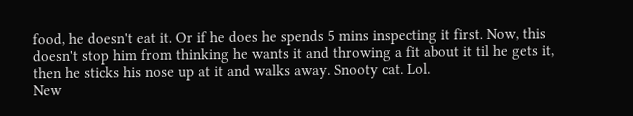food, he doesn't eat it. Or if he does he spends 5 mins inspecting it first. Now, this doesn't stop him from thinking he wants it and throwing a fit about it til he gets it, then he sticks his nose up at it and walks away. Snooty cat. Lol.
New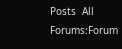Posts  All Forums:Forum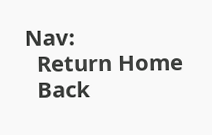Nav:
  Return Home
  Back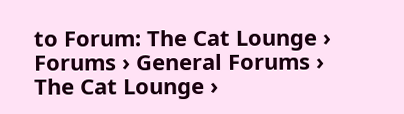to Forum: The Cat Lounge › Forums › General Forums › The Cat Lounge ›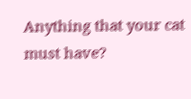Anything that your cat must have?